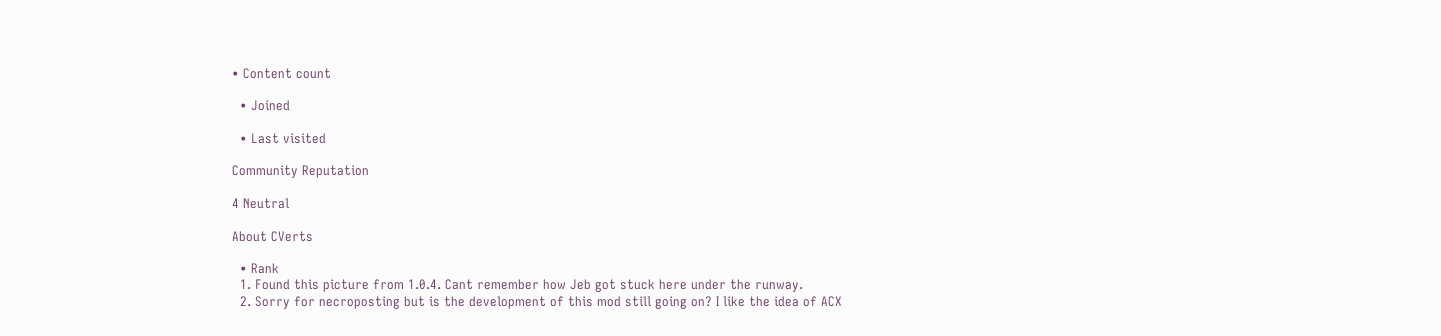• Content count

  • Joined

  • Last visited

Community Reputation

4 Neutral

About CVerts

  • Rank
  1. Found this picture from 1.0.4. Cant remember how Jeb got stuck here under the runway.
  2. Sorry for necroposting but is the development of this mod still going on? I like the idea of ACX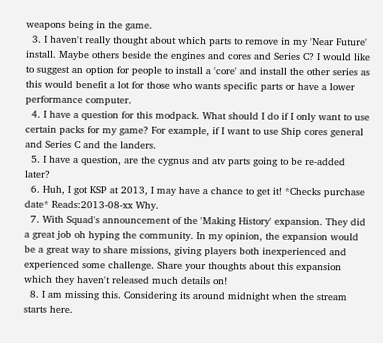weapons being in the game.
  3. I haven't really thought about which parts to remove in my 'Near Future' install. Maybe others beside the engines and cores and Series C? I would like to suggest an option for people to install a 'core' and install the other series as this would benefit a lot for those who wants specific parts or have a lower performance computer.
  4. I have a question for this modpack. What should I do if I only want to use certain packs for my game? For example, if I want to use Ship cores general and Series C and the landers.
  5. I have a question, are the cygnus and atv parts going to be re-added later?
  6. Huh, I got KSP at 2013, I may have a chance to get it! *Checks purchase date* Reads:2013-08-xx Why.
  7. With Squad's announcement of the 'Making History' expansion. They did a great job oh hyping the community. In my opinion, the expansion would be a great way to share missions, giving players both inexperienced and experienced some challenge. Share your thoughts about this expansion which they haven't released much details on!
  8. I am missing this. Considering its around midnight when the stream starts here.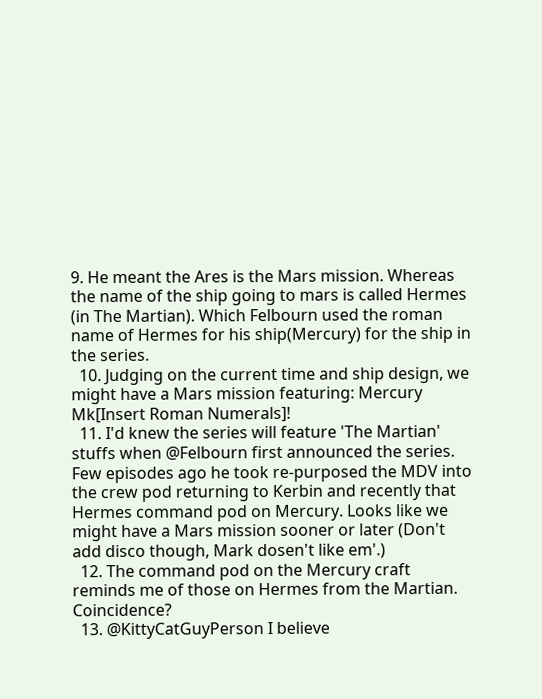9. He meant the Ares is the Mars mission. Whereas the name of the ship going to mars is called Hermes (in The Martian). Which Felbourn used the roman name of Hermes for his ship(Mercury) for the ship in the series.
  10. Judging on the current time and ship design, we might have a Mars mission featuring: Mercury Mk[Insert Roman Numerals]!
  11. I'd knew the series will feature 'The Martian' stuffs when @Felbourn first announced the series. Few episodes ago he took re-purposed the MDV into the crew pod returning to Kerbin and recently that Hermes command pod on Mercury. Looks like we might have a Mars mission sooner or later (Don't add disco though, Mark dosen't like em'.)
  12. The command pod on the Mercury craft reminds me of those on Hermes from the Martian. Coincidence?
  13. @KittyCatGuyPerson I believe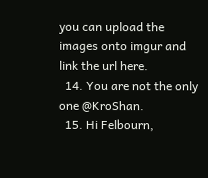you can upload the images onto imgur and link the url here.
  14. You are not the only one @KroShan.
  15. Hi Felbourn,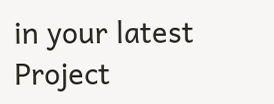in your latest Project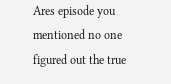Ares episode you mentioned no one figured out the true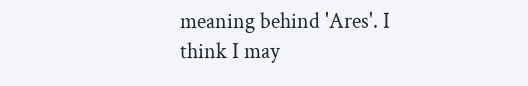meaning behind 'Ares'. I think I may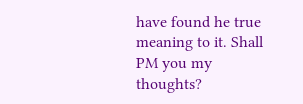have found he true meaning to it. Shall PM you my thoughts?